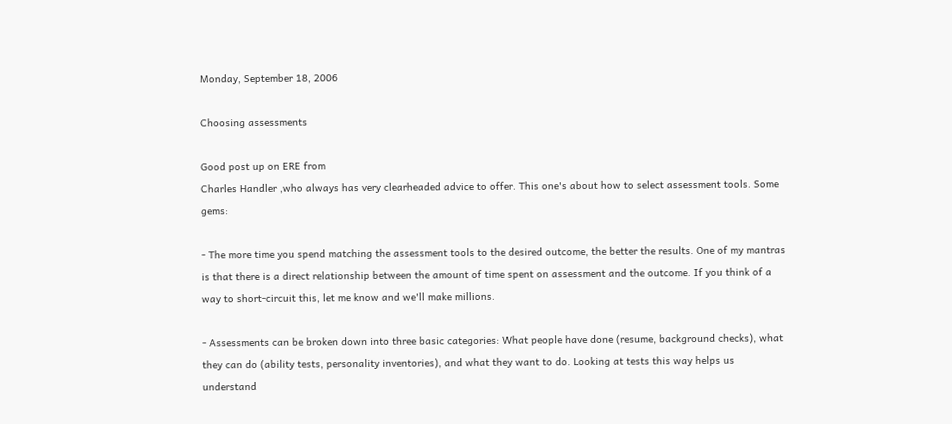Monday, September 18, 2006

Choosing assessments

Good post up on ERE from
Charles Handler ,who always has very clearheaded advice to offer. This one's about how to select assessment tools. Some gems:

- The more time you spend matching the assessment tools to the desired outcome, the better the results. One of my mantras is that there is a direct relationship between the amount of time spent on assessment and the outcome. If you think of a way to short-circuit this, let me know and we'll make millions.

- Assessments can be broken down into three basic categories: What people have done (resume, background checks), what they can do (ability tests, personality inventories), and what they want to do. Looking at tests this way helps us understand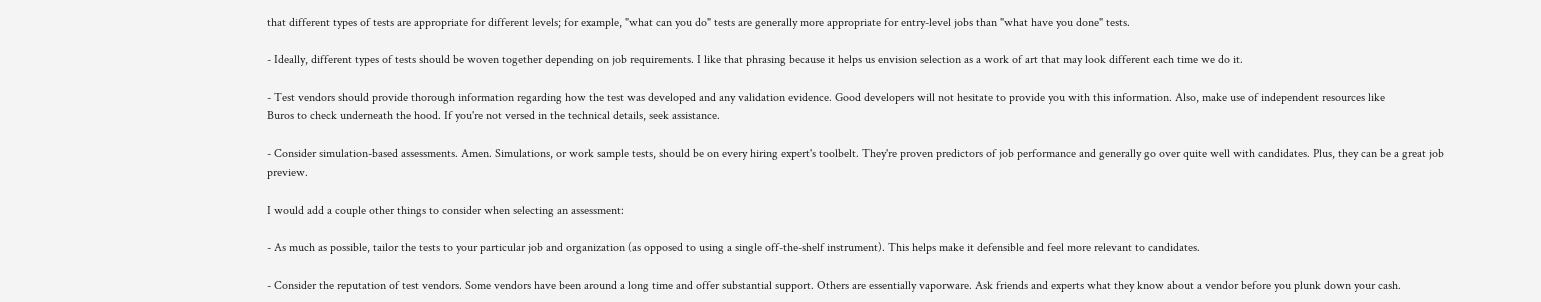that different types of tests are appropriate for different levels; for example, "what can you do" tests are generally more appropriate for entry-level jobs than "what have you done" tests.

- Ideally, different types of tests should be woven together depending on job requirements. I like that phrasing because it helps us envision selection as a work of art that may look different each time we do it.

- Test vendors should provide thorough information regarding how the test was developed and any validation evidence. Good developers will not hesitate to provide you with this information. Also, make use of independent resources like
Buros to check underneath the hood. If you're not versed in the technical details, seek assistance.

- Consider simulation-based assessments. Amen. Simulations, or work sample tests, should be on every hiring expert's toolbelt. They're proven predictors of job performance and generally go over quite well with candidates. Plus, they can be a great job preview.

I would add a couple other things to consider when selecting an assessment:

- As much as possible, tailor the tests to your particular job and organization (as opposed to using a single off-the-shelf instrument). This helps make it defensible and feel more relevant to candidates.

- Consider the reputation of test vendors. Some vendors have been around a long time and offer substantial support. Others are essentially vaporware. Ask friends and experts what they know about a vendor before you plunk down your cash.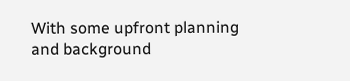With some upfront planning and background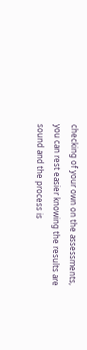checking of your own on the assessments, you can rest easier knowing the results are sound and the process is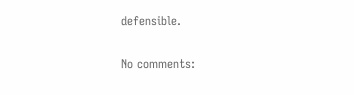defensible.

No comments: